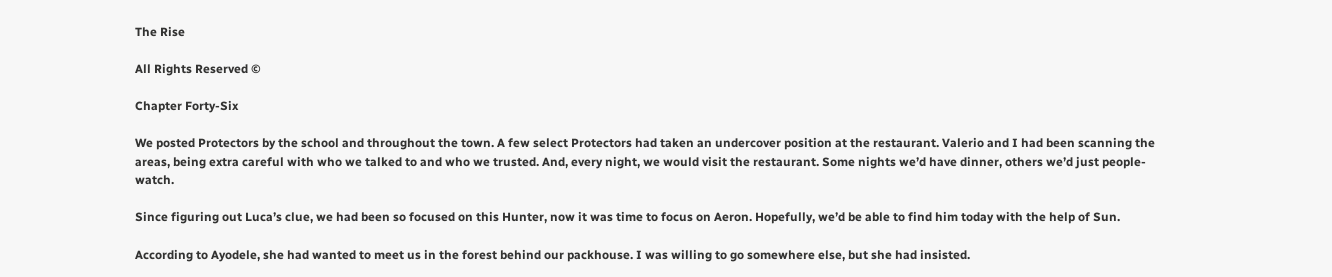The Rise

All Rights Reserved ©

Chapter Forty-Six

We posted Protectors by the school and throughout the town. A few select Protectors had taken an undercover position at the restaurant. Valerio and I had been scanning the areas, being extra careful with who we talked to and who we trusted. And, every night, we would visit the restaurant. Some nights we’d have dinner, others we’d just people-watch.

Since figuring out Luca’s clue, we had been so focused on this Hunter, now it was time to focus on Aeron. Hopefully, we’d be able to find him today with the help of Sun.

According to Ayodele, she had wanted to meet us in the forest behind our packhouse. I was willing to go somewhere else, but she had insisted.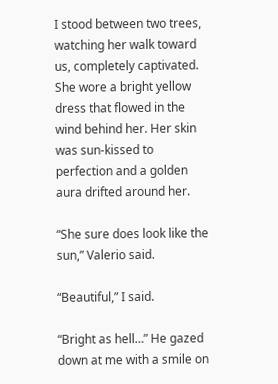I stood between two trees, watching her walk toward us, completely captivated. She wore a bright yellow dress that flowed in the wind behind her. Her skin was sun-kissed to perfection and a golden aura drifted around her.

“She sure does look like the sun,” Valerio said.

“Beautiful,” I said.

“Bright as hell…” He gazed down at me with a smile on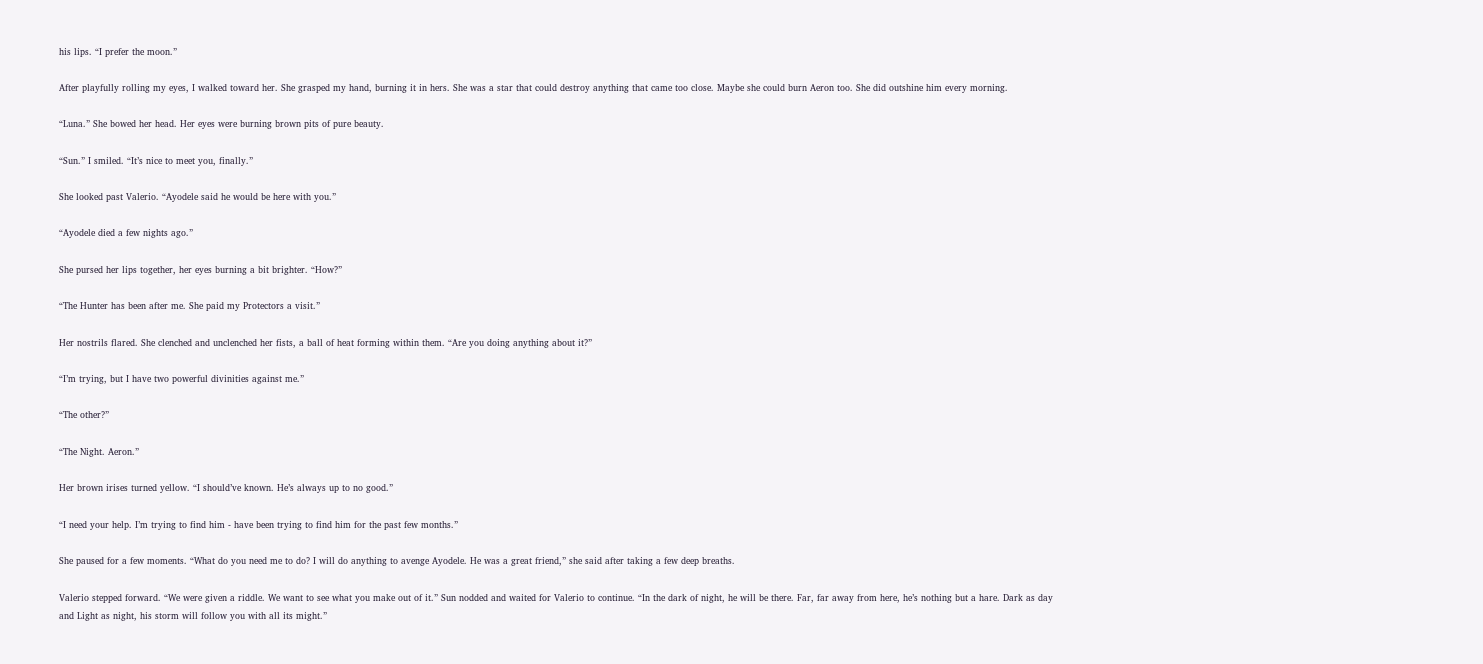his lips. “I prefer the moon.”

After playfully rolling my eyes, I walked toward her. She grasped my hand, burning it in hers. She was a star that could destroy anything that came too close. Maybe she could burn Aeron too. She did outshine him every morning.

“Luna.” She bowed her head. Her eyes were burning brown pits of pure beauty.

“Sun.” I smiled. “It’s nice to meet you, finally.”

She looked past Valerio. “Ayodele said he would be here with you.”

“Ayodele died a few nights ago.”

She pursed her lips together, her eyes burning a bit brighter. “How?”

“The Hunter has been after me. She paid my Protectors a visit.”

Her nostrils flared. She clenched and unclenched her fists, a ball of heat forming within them. “Are you doing anything about it?”

“I’m trying, but I have two powerful divinities against me.”

“The other?”

“The Night. Aeron.”

Her brown irises turned yellow. “I should’ve known. He’s always up to no good.”

“I need your help. I’m trying to find him - have been trying to find him for the past few months.”

She paused for a few moments. “What do you need me to do? I will do anything to avenge Ayodele. He was a great friend,” she said after taking a few deep breaths.

Valerio stepped forward. “We were given a riddle. We want to see what you make out of it.” Sun nodded and waited for Valerio to continue. “In the dark of night, he will be there. Far, far away from here, he’s nothing but a hare. Dark as day and Light as night, his storm will follow you with all its might.”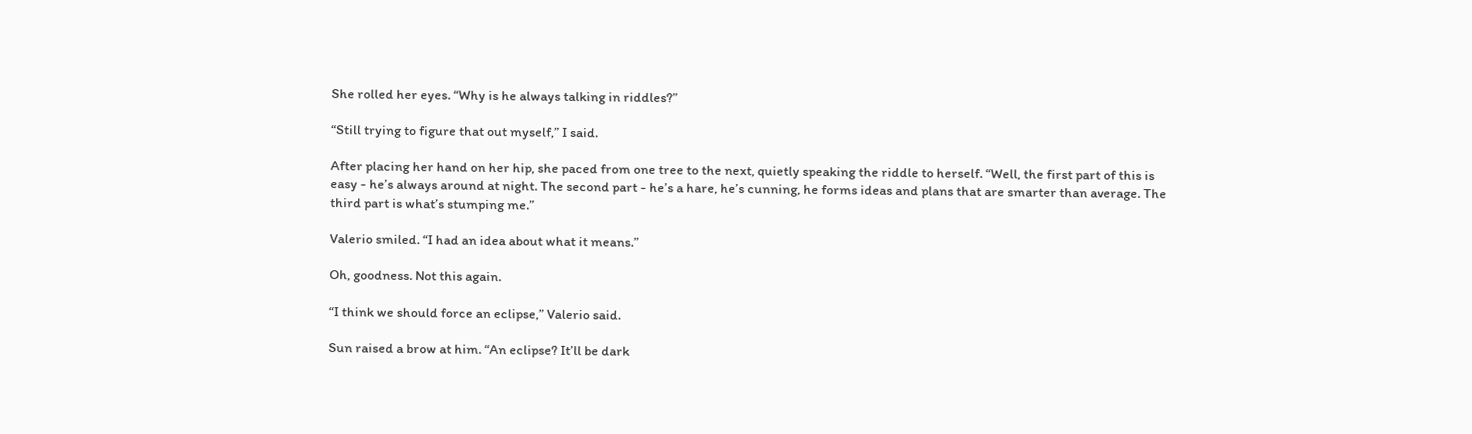She rolled her eyes. “Why is he always talking in riddles?”

“Still trying to figure that out myself,” I said.

After placing her hand on her hip, she paced from one tree to the next, quietly speaking the riddle to herself. “Well, the first part of this is easy - he’s always around at night. The second part - he’s a hare, he’s cunning, he forms ideas and plans that are smarter than average. The third part is what’s stumping me.”

Valerio smiled. “I had an idea about what it means.”

Oh, goodness. Not this again.

“I think we should force an eclipse,” Valerio said.

Sun raised a brow at him. “An eclipse? It’ll be dark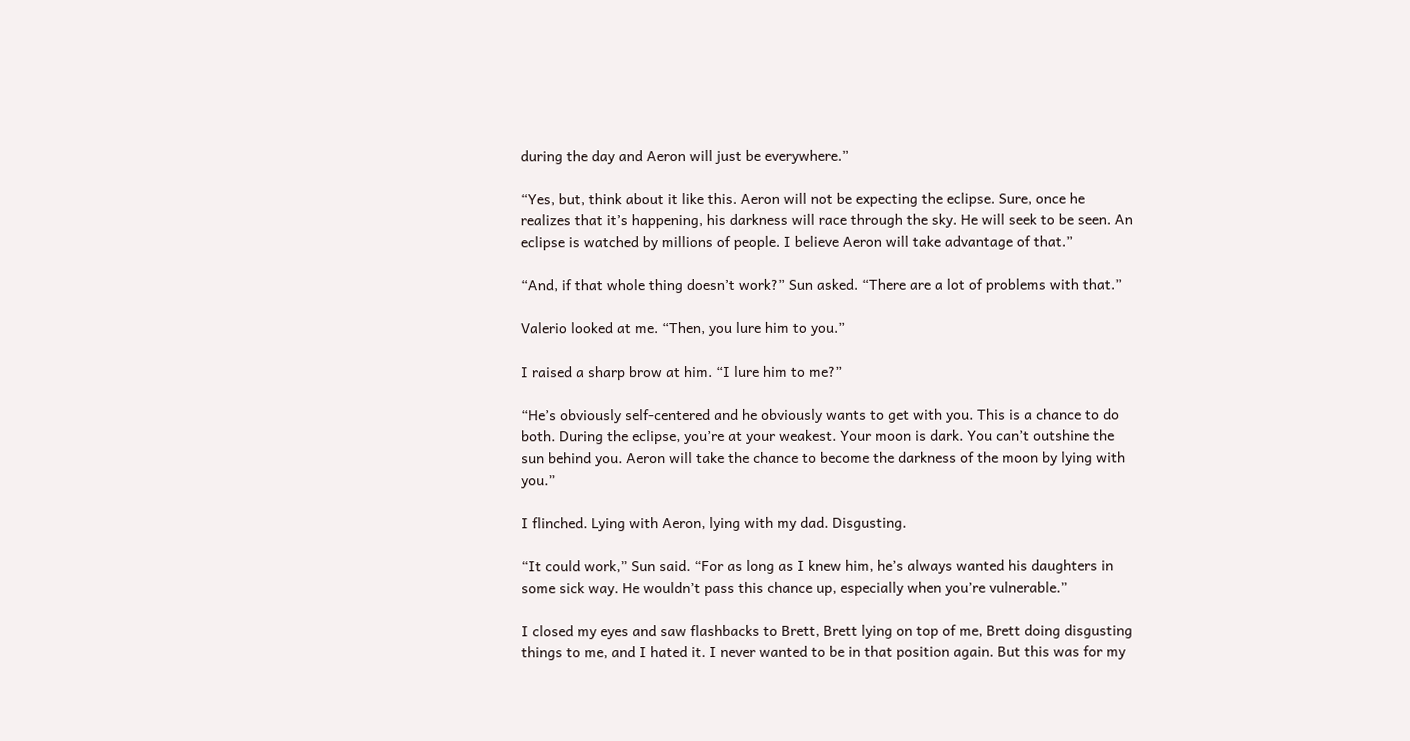during the day and Aeron will just be everywhere.”

“Yes, but, think about it like this. Aeron will not be expecting the eclipse. Sure, once he realizes that it’s happening, his darkness will race through the sky. He will seek to be seen. An eclipse is watched by millions of people. I believe Aeron will take advantage of that.”

“And, if that whole thing doesn’t work?” Sun asked. “There are a lot of problems with that.”

Valerio looked at me. “Then, you lure him to you.”

I raised a sharp brow at him. “I lure him to me?”

“He’s obviously self-centered and he obviously wants to get with you. This is a chance to do both. During the eclipse, you’re at your weakest. Your moon is dark. You can’t outshine the sun behind you. Aeron will take the chance to become the darkness of the moon by lying with you.”

I flinched. Lying with Aeron, lying with my dad. Disgusting.

“It could work,” Sun said. “For as long as I knew him, he’s always wanted his daughters in some sick way. He wouldn’t pass this chance up, especially when you’re vulnerable.”

I closed my eyes and saw flashbacks to Brett, Brett lying on top of me, Brett doing disgusting things to me, and I hated it. I never wanted to be in that position again. But this was for my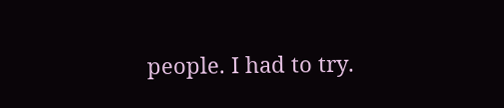people. I had to try.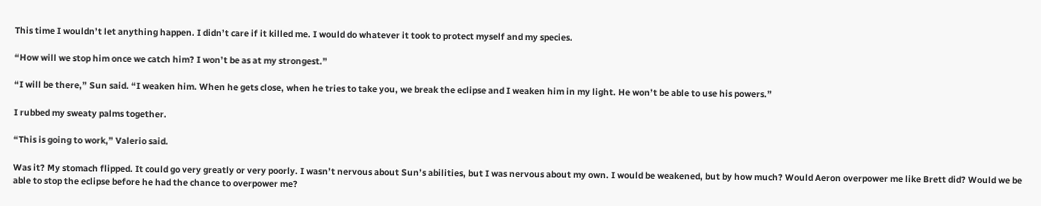This time I wouldn’t let anything happen. I didn’t care if it killed me. I would do whatever it took to protect myself and my species.

“How will we stop him once we catch him? I won’t be as at my strongest.”

“I will be there,” Sun said. “I weaken him. When he gets close, when he tries to take you, we break the eclipse and I weaken him in my light. He won’t be able to use his powers.”

I rubbed my sweaty palms together.

“This is going to work,” Valerio said.

Was it? My stomach flipped. It could go very greatly or very poorly. I wasn’t nervous about Sun’s abilities, but I was nervous about my own. I would be weakened, but by how much? Would Aeron overpower me like Brett did? Would we be able to stop the eclipse before he had the chance to overpower me?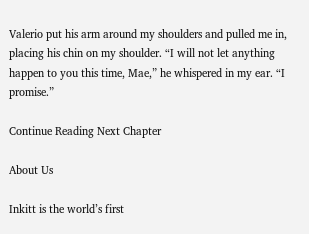Valerio put his arm around my shoulders and pulled me in, placing his chin on my shoulder. “I will not let anything happen to you this time, Mae,” he whispered in my ear. “I promise.”

Continue Reading Next Chapter

About Us

Inkitt is the world’s first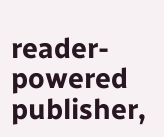reader-powered publisher,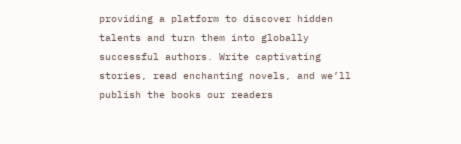providing a platform to discover hidden talents and turn them into globally successful authors. Write captivating stories, read enchanting novels, and we’ll publish the books our readers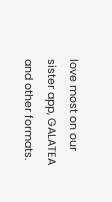love most on our sister app, GALATEA and other formats.